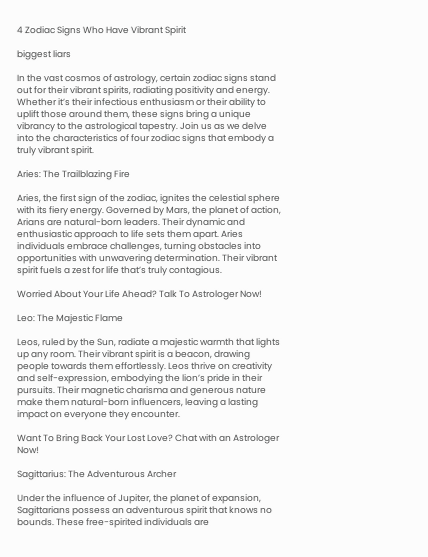4 Zodiac Signs Who Have Vibrant Spirit

biggest liars

In the vast cosmos of astrology, certain zodiac signs stand out for their vibrant spirits, radiating positivity and energy. Whether it’s their infectious enthusiasm or their ability to uplift those around them, these signs bring a unique vibrancy to the astrological tapestry. Join us as we delve into the characteristics of four zodiac signs that embody a truly vibrant spirit.

Aries: The Trailblazing Fire

Aries, the first sign of the zodiac, ignites the celestial sphere with its fiery energy. Governed by Mars, the planet of action, Arians are natural-born leaders. Their dynamic and enthusiastic approach to life sets them apart. Aries individuals embrace challenges, turning obstacles into opportunities with unwavering determination. Their vibrant spirit fuels a zest for life that’s truly contagious.

Worried About Your Life Ahead? Talk To Astrologer Now!

Leo: The Majestic Flame

Leos, ruled by the Sun, radiate a majestic warmth that lights up any room. Their vibrant spirit is a beacon, drawing people towards them effortlessly. Leos thrive on creativity and self-expression, embodying the lion’s pride in their pursuits. Their magnetic charisma and generous nature make them natural-born influencers, leaving a lasting impact on everyone they encounter.

Want To Bring Back Your Lost Love? Chat with an Astrologer Now!

Sagittarius: The Adventurous Archer

Under the influence of Jupiter, the planet of expansion, Sagittarians possess an adventurous spirit that knows no bounds. These free-spirited individuals are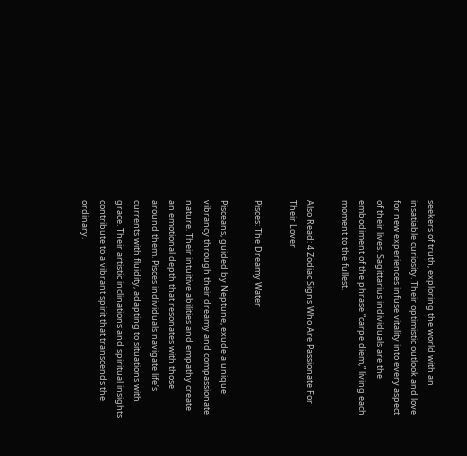seekers of truth, exploring the world with an insatiable curiosity. Their optimistic outlook and love for new experiences infuse vitality into every aspect of their lives. Sagittarius individuals are the embodiment of the phrase “carpe diem,” living each moment to the fullest.

Also Read: 4 Zodiac Signs Who Are Passionate For Their Lover

Pisces: The Dreamy Water

Pisceans, guided by Neptune, exude a unique vibrancy through their dreamy and compassionate nature. Their intuitive abilities and empathy create an emotional depth that resonates with those around them. Pisces individuals navigate life’s currents with fluidity, adapting to situations with grace. Their artistic inclinations and spiritual insights contribute to a vibrant spirit that transcends the ordinary.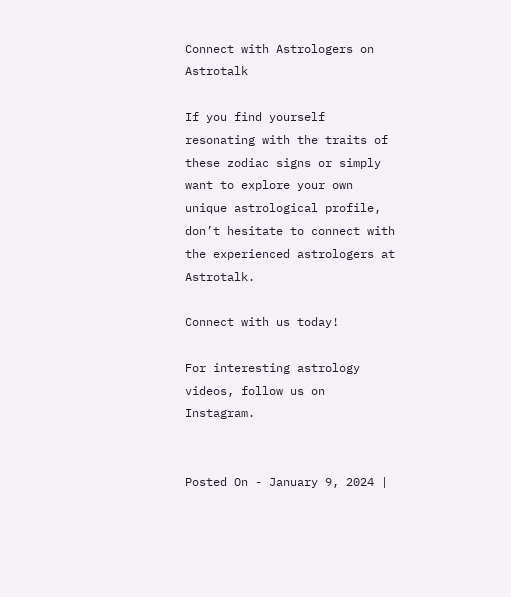Connect with Astrologers on Astrotalk

If you find yourself resonating with the traits of these zodiac signs or simply want to explore your own unique astrological profile, don’t hesitate to connect with the experienced astrologers at Astrotalk.

Connect with us today!

For interesting astrology videos, follow us on Instagram.


Posted On - January 9, 2024 |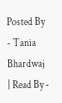Posted By - Tania Bhardwaj | Read By -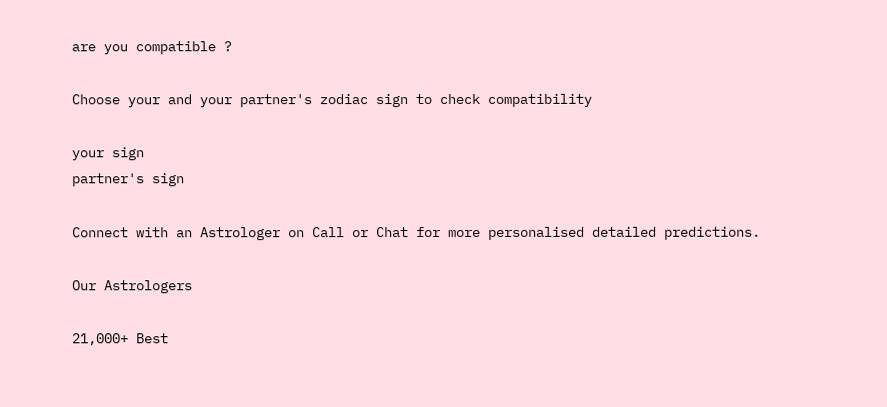are you compatible ?

Choose your and your partner's zodiac sign to check compatibility

your sign
partner's sign

Connect with an Astrologer on Call or Chat for more personalised detailed predictions.

Our Astrologers

21,000+ Best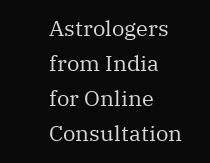Astrologers from India for Online Consultation